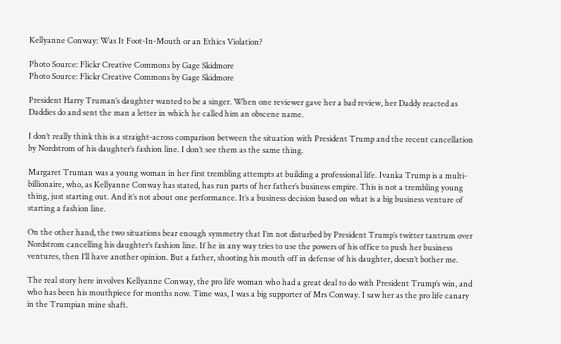Kellyanne Conway: Was It Foot-In-Mouth or an Ethics Violation?

Photo Source: Flickr Creative Commons by Gage Skidmore
Photo Source: Flickr Creative Commons by Gage Skidmore

President Harry Truman’s daughter wanted to be a singer. When one reviewer gave her a bad review, her Daddy reacted as Daddies do and sent the man a letter in which he called him an obscene name.

I don’t really think this is a straight-across comparison between the situation with President Trump and the recent cancellation by Nordstrom of his daughter’s fashion line. I don’t see them as the same thing.

Margaret Truman was a young woman in her first trembling attempts at building a professional life. Ivanka Trump is a multi-billionaire, who, as Kellyanne Conway has stated, has run parts of her father’s business empire. This is not a trembling young thing, just starting out. And it’s not about one performance. It’s a business decision based on what is a big business venture of starting a fashion line.

On the other hand, the two situations bear enough symmetry that I’m not disturbed by President Trump’s twitter tantrum over Nordstrom cancelling his daughter’s fashion line. If he in any way tries to use the powers of his office to push her business ventures, then I’ll have another opinion. But a father, shooting his mouth off in defense of his daughter, doesn’t bother me.

The real story here involves Kellyanne Conway, the pro life woman who had a great deal to do with President Trump’s win, and who has been his mouthpiece for months now. Time was, I was a big supporter of Mrs Conway. I saw her as the pro life canary in the Trumpian mine shaft.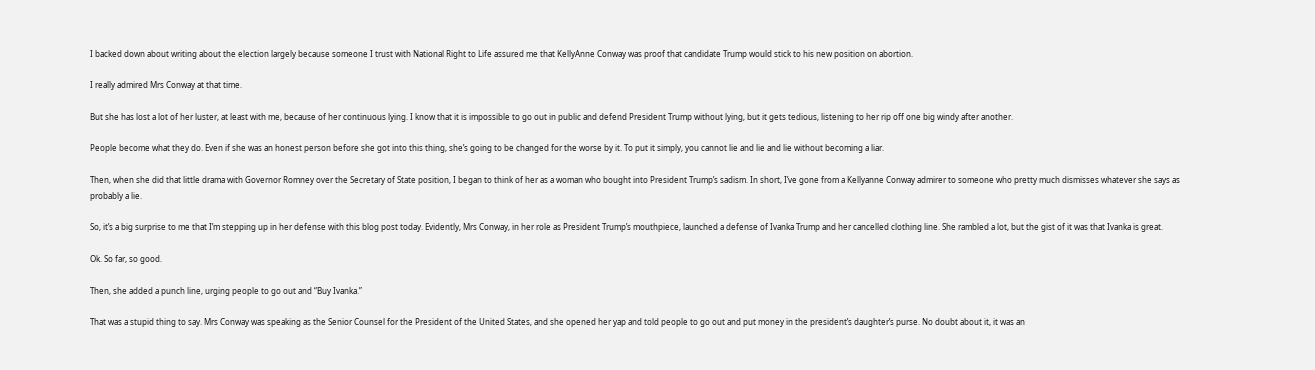I backed down about writing about the election largely because someone I trust with National Right to Life assured me that KellyAnne Conway was proof that candidate Trump would stick to his new position on abortion.

I really admired Mrs Conway at that time.

But she has lost a lot of her luster, at least with me, because of her continuous lying. I know that it is impossible to go out in public and defend President Trump without lying, but it gets tedious, listening to her rip off one big windy after another.

People become what they do. Even if she was an honest person before she got into this thing, she’s going to be changed for the worse by it. To put it simply, you cannot lie and lie and lie without becoming a liar.

Then, when she did that little drama with Governor Romney over the Secretary of State position, I began to think of her as a woman who bought into President Trump’s sadism. In short, I’ve gone from a Kellyanne Conway admirer to someone who pretty much dismisses whatever she says as probably a lie.

So, it’s a big surprise to me that I’m stepping up in her defense with this blog post today. Evidently, Mrs Conway, in her role as President Trump’s mouthpiece, launched a defense of Ivanka Trump and her cancelled clothing line. She rambled a lot, but the gist of it was that Ivanka is great.

Ok. So far, so good.

Then, she added a punch line, urging people to go out and “Buy Ivanka.”

That was a stupid thing to say. Mrs Conway was speaking as the Senior Counsel for the President of the United States, and she opened her yap and told people to go out and put money in the president’s daughter’s purse. No doubt about it, it was an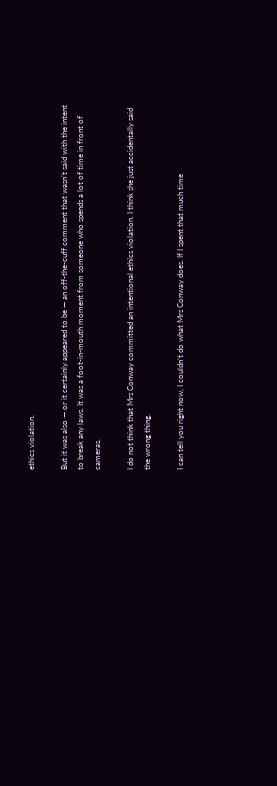ethics violation.

But it was also — or it certainly appeared to be — an off-the-cuff comment that wasn’t said with the intent to break any laws. It was a foot-in-mouth moment from someone who spends a lot of time in front of cameras.

I do not think that Mrs Conway committed an intentional ethics violation. I think she just accidentally said the wrong thing.

I can tell you right now, I couldn’t do what Mrs Conway does. If I spent that much time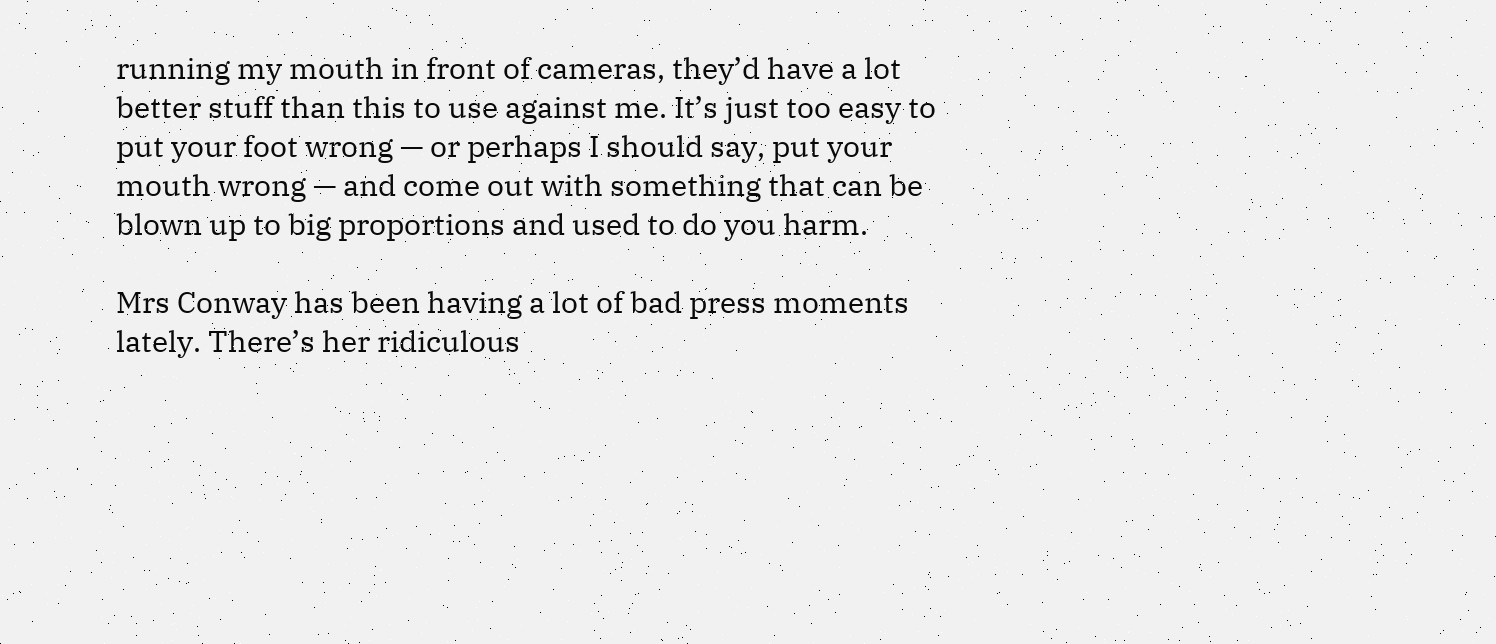running my mouth in front of cameras, they’d have a lot better stuff than this to use against me. It’s just too easy to put your foot wrong — or perhaps I should say, put your mouth wrong — and come out with something that can be blown up to big proportions and used to do you harm.

Mrs Conway has been having a lot of bad press moments lately. There’s her ridiculous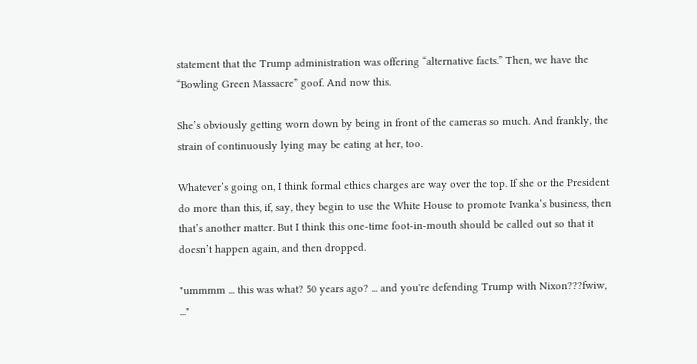statement that the Trump administration was offering “alternative facts.” Then, we have the “Bowling Green Massacre” goof. And now this.

She’s obviously getting worn down by being in front of the cameras so much. And frankly, the strain of continuously lying may be eating at her, too.

Whatever’s going on, I think formal ethics charges are way over the top. If she or the President do more than this, if, say, they begin to use the White House to promote Ivanka’s business, then that’s another matter. But I think this one-time foot-in-mouth should be called out so that it doesn’t happen again, and then dropped.

"ummmm ... this was what? 50 years ago? ... and you're defending Trump with Nixon???fwiw, ..."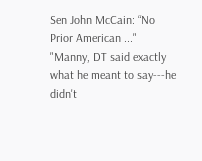Sen John McCain: “No Prior American ..."
"Manny, DT said exactly what he meant to say---he didn't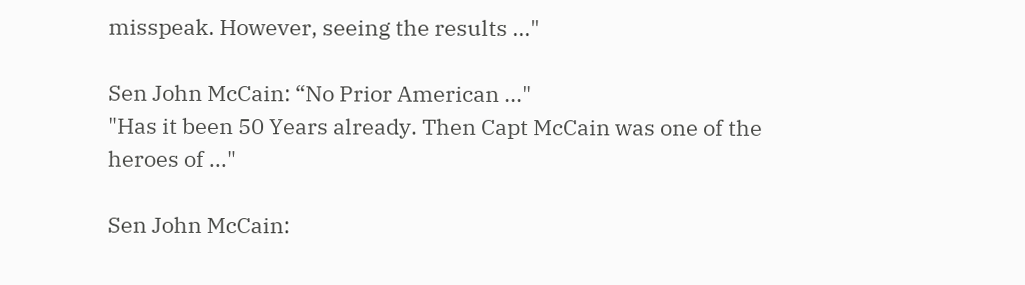misspeak. However, seeing the results ..."

Sen John McCain: “No Prior American ..."
"Has it been 50 Years already. Then Capt McCain was one of the heroes of ..."

Sen John McCain: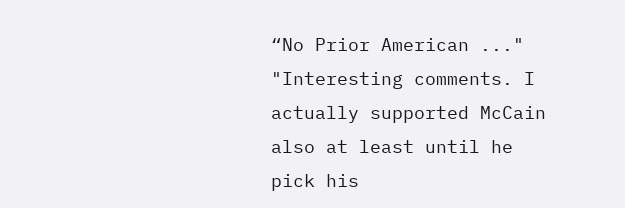“No Prior American ..."
"Interesting comments. I actually supported McCain also at least until he pick his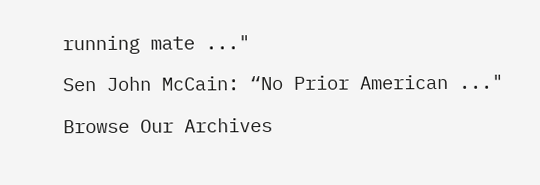running mate ..."

Sen John McCain: “No Prior American ..."

Browse Our Archives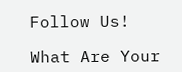Follow Us!

What Are Your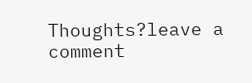Thoughts?leave a comment